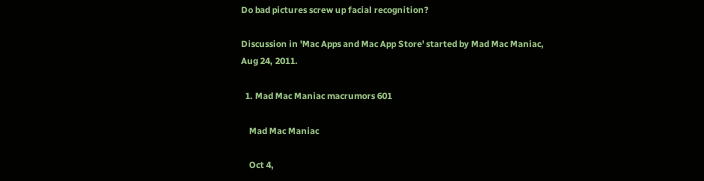Do bad pictures screw up facial recognition?

Discussion in 'Mac Apps and Mac App Store' started by Mad Mac Maniac, Aug 24, 2011.

  1. Mad Mac Maniac macrumors 601

    Mad Mac Maniac

    Oct 4,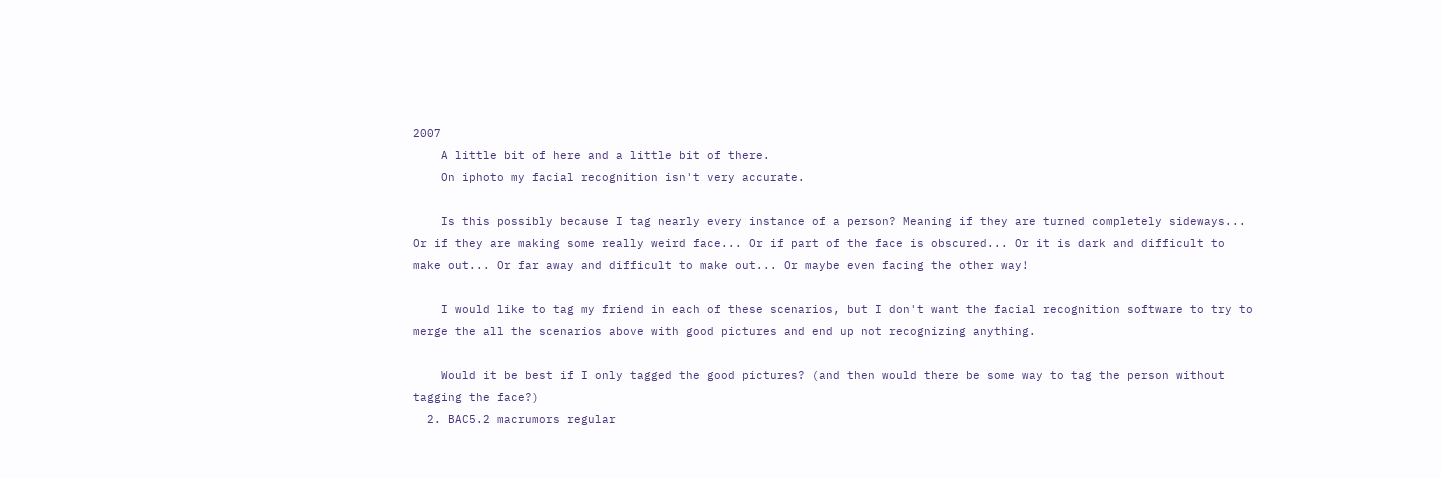2007
    A little bit of here and a little bit of there.
    On iphoto my facial recognition isn't very accurate.

    Is this possibly because I tag nearly every instance of a person? Meaning if they are turned completely sideways... Or if they are making some really weird face... Or if part of the face is obscured... Or it is dark and difficult to make out... Or far away and difficult to make out... Or maybe even facing the other way!

    I would like to tag my friend in each of these scenarios, but I don't want the facial recognition software to try to merge the all the scenarios above with good pictures and end up not recognizing anything.

    Would it be best if I only tagged the good pictures? (and then would there be some way to tag the person without tagging the face?)
  2. BAC5.2 macrumors regular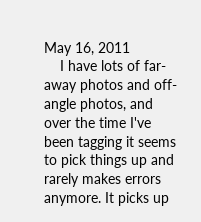May 16, 2011
    I have lots of far-away photos and off-angle photos, and over the time I've been tagging it seems to pick things up and rarely makes errors anymore. It picks up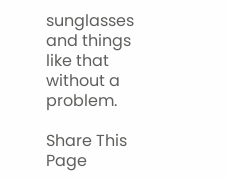sunglasses and things like that without a problem.

Share This Page